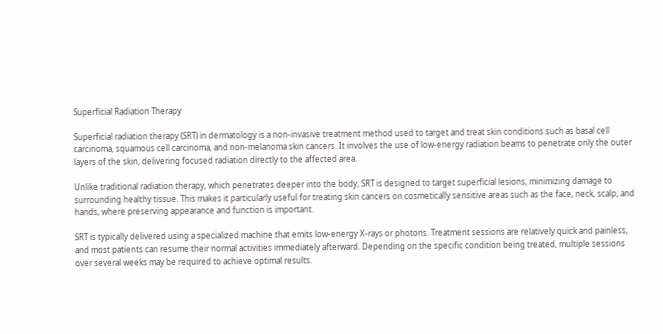Superficial Radiation Therapy

Superficial radiation therapy (SRT) in dermatology is a non-invasive treatment method used to target and treat skin conditions such as basal cell carcinoma, squamous cell carcinoma, and non-melanoma skin cancers. It involves the use of low-energy radiation beams to penetrate only the outer layers of the skin, delivering focused radiation directly to the affected area.

Unlike traditional radiation therapy, which penetrates deeper into the body, SRT is designed to target superficial lesions, minimizing damage to surrounding healthy tissue. This makes it particularly useful for treating skin cancers on cosmetically sensitive areas such as the face, neck, scalp, and hands, where preserving appearance and function is important.

SRT is typically delivered using a specialized machine that emits low-energy X-rays or photons. Treatment sessions are relatively quick and painless, and most patients can resume their normal activities immediately afterward. Depending on the specific condition being treated, multiple sessions over several weeks may be required to achieve optimal results.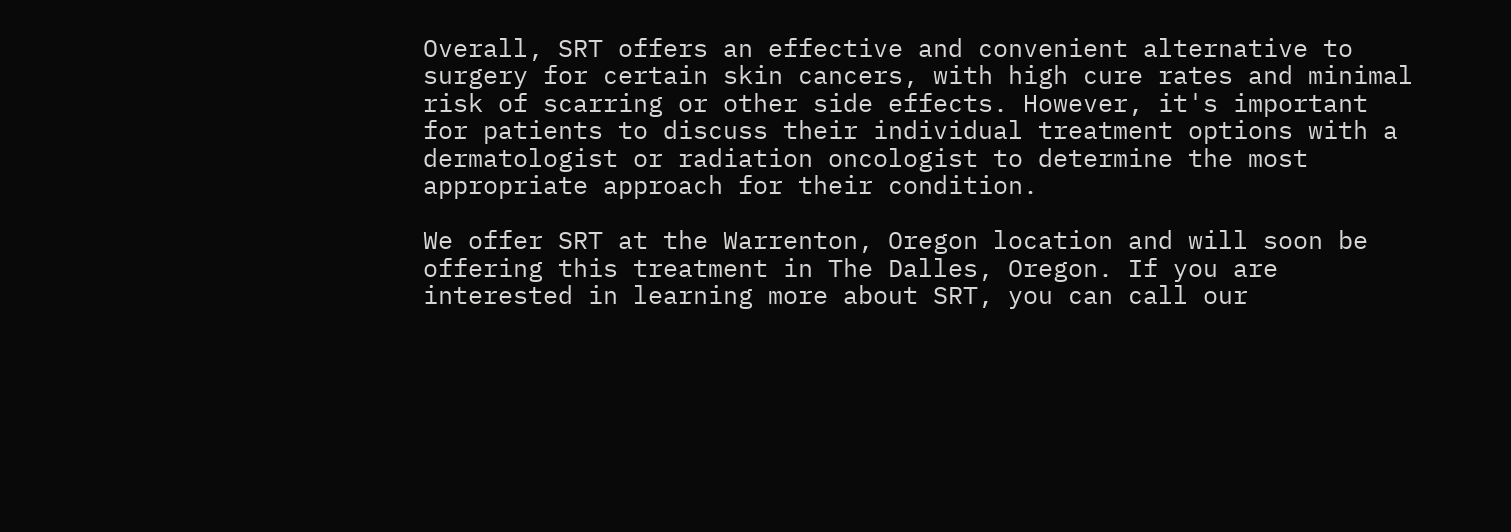Overall, SRT offers an effective and convenient alternative to surgery for certain skin cancers, with high cure rates and minimal risk of scarring or other side effects. However, it's important for patients to discuss their individual treatment options with a dermatologist or radiation oncologist to determine the most appropriate approach for their condition.

We offer SRT at the Warrenton, Oregon location and will soon be offering this treatment in The Dalles, Oregon. If you are interested in learning more about SRT, you can call our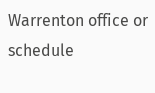Warrenton office or schedule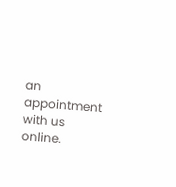an appointment with us online.